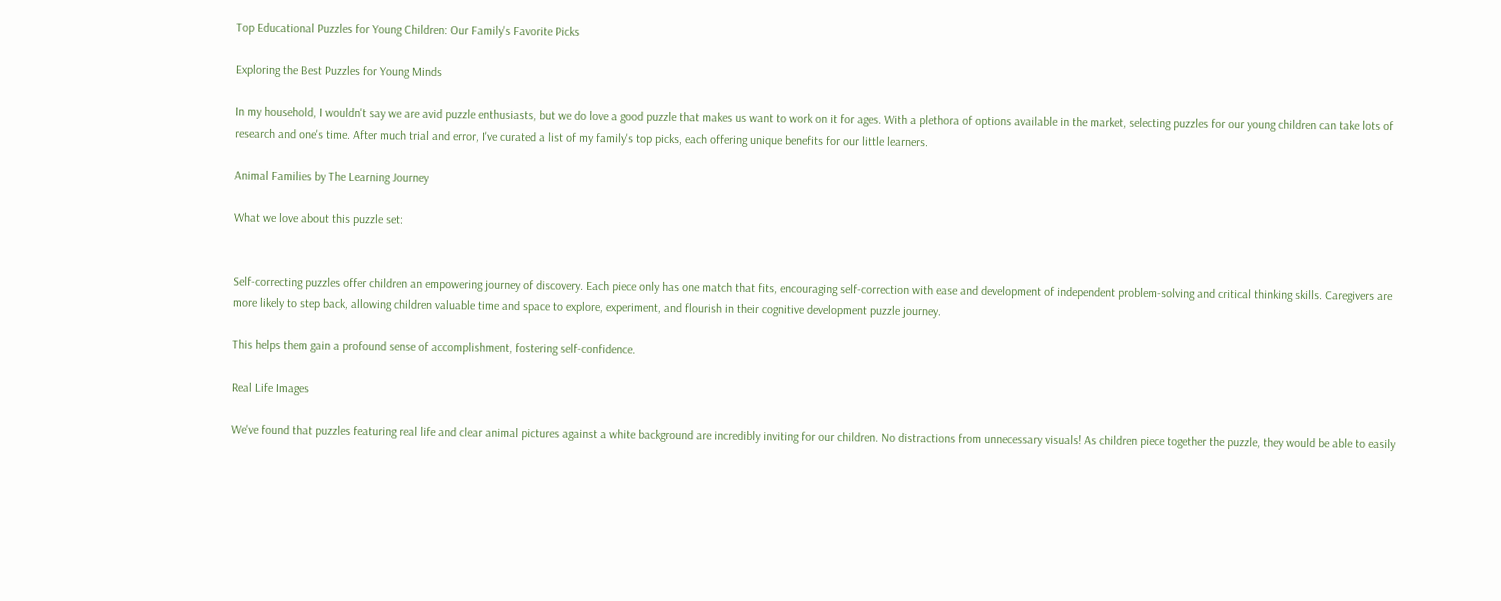Top Educational Puzzles for Young Children: Our Family's Favorite Picks

Exploring the Best Puzzles for Young Minds

In my household, I wouldn't say we are avid puzzle enthusiasts, but we do love a good puzzle that makes us want to work on it for ages. With a plethora of options available in the market, selecting puzzles for our young children can take lots of research and one's time. After much trial and error, I've curated a list of my family's top picks, each offering unique benefits for our little learners.

Animal Families by The Learning Journey

What we love about this puzzle set:


Self-correcting puzzles offer children an empowering journey of discovery. Each piece only has one match that fits, encouraging self-correction with ease and development of independent problem-solving and critical thinking skills. Caregivers are more likely to step back, allowing children valuable time and space to explore, experiment, and flourish in their cognitive development puzzle journey.

This helps them gain a profound sense of accomplishment, fostering self-confidence.

Real Life Images

We've found that puzzles featuring real life and clear animal pictures against a white background are incredibly inviting for our children. No distractions from unnecessary visuals! As children piece together the puzzle, they would be able to easily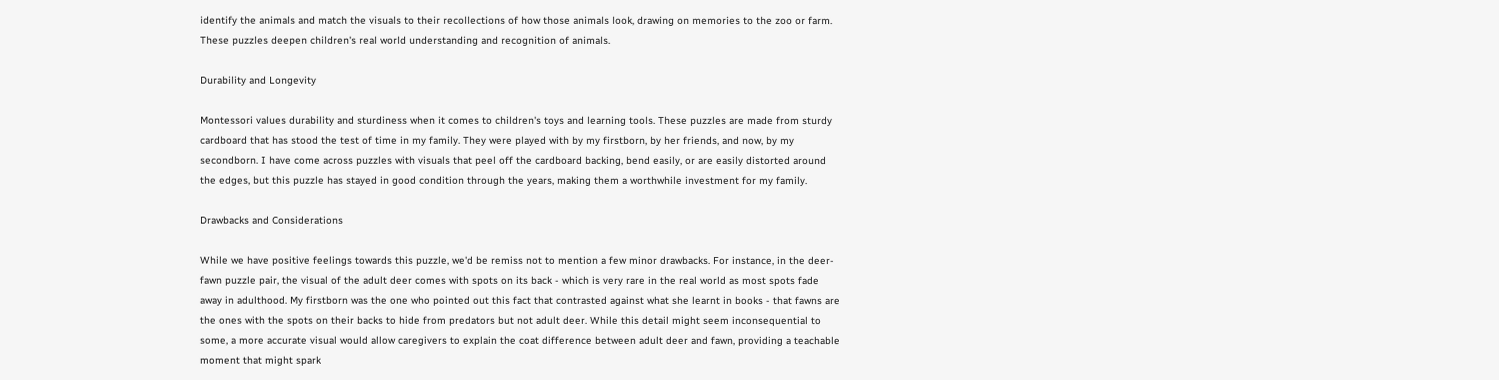identify the animals and match the visuals to their recollections of how those animals look, drawing on memories to the zoo or farm. These puzzles deepen children's real world understanding and recognition of animals.

Durability and Longevity

Montessori values durability and sturdiness when it comes to children's toys and learning tools. These puzzles are made from sturdy cardboard that has stood the test of time in my family. They were played with by my firstborn, by her friends, and now, by my secondborn. I have come across puzzles with visuals that peel off the cardboard backing, bend easily, or are easily distorted around the edges, but this puzzle has stayed in good condition through the years, making them a worthwhile investment for my family.

Drawbacks and Considerations

While we have positive feelings towards this puzzle, we'd be remiss not to mention a few minor drawbacks. For instance, in the deer-fawn puzzle pair, the visual of the adult deer comes with spots on its back - which is very rare in the real world as most spots fade away in adulthood. My firstborn was the one who pointed out this fact that contrasted against what she learnt in books - that fawns are the ones with the spots on their backs to hide from predators but not adult deer. While this detail might seem inconsequential to some, a more accurate visual would allow caregivers to explain the coat difference between adult deer and fawn, providing a teachable moment that might spark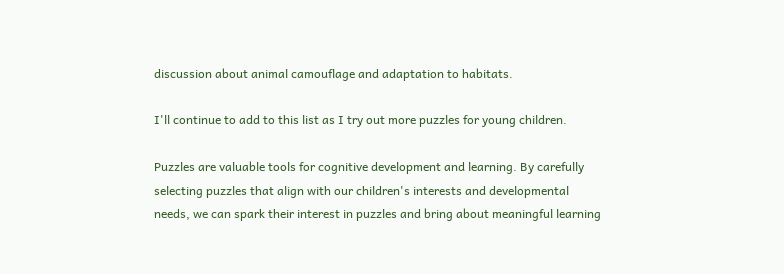discussion about animal camouflage and adaptation to habitats.

I'll continue to add to this list as I try out more puzzles for young children.

Puzzles are valuable tools for cognitive development and learning. By carefully selecting puzzles that align with our children's interests and developmental needs, we can spark their interest in puzzles and bring about meaningful learning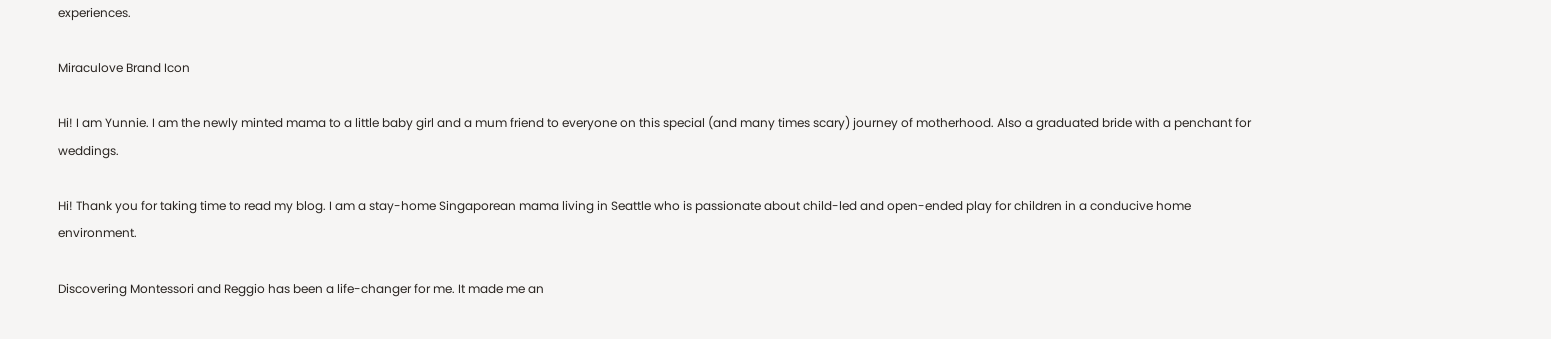experiences.

Miraculove Brand Icon

Hi! I am Yunnie. I am the newly minted mama to a little baby girl and a mum friend to everyone on this special (and many times scary) journey of motherhood. Also a graduated bride with a penchant for weddings.

Hi! Thank you for taking time to read my blog. I am a stay-home Singaporean mama living in Seattle who is passionate about child-led and open-ended play for children in a conducive home environment.

Discovering Montessori and Reggio has been a life-changer for me. It made me an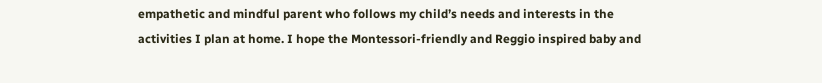empathetic and mindful parent who follows my child’s needs and interests in the activities I plan at home. I hope the Montessori-friendly and Reggio inspired baby and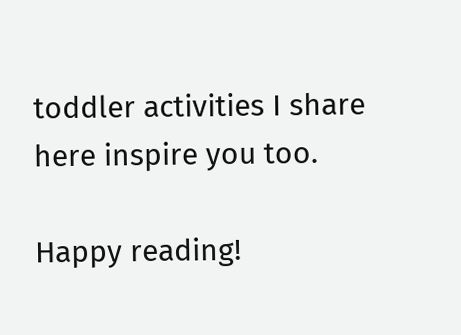toddler activities I share here inspire you too.

Happy reading!